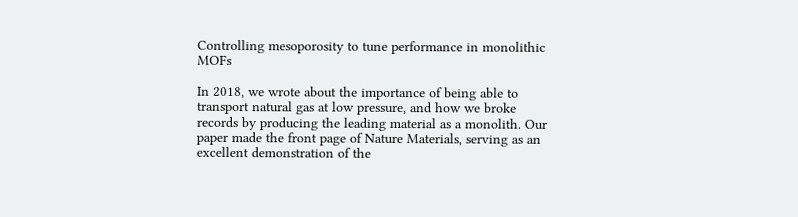Controlling mesoporosity to tune performance in monolithic MOFs

In 2018, we wrote about the importance of being able to transport natural gas at low pressure, and how we broke records by producing the leading material as a monolith. Our paper made the front page of Nature Materials, serving as an excellent demonstration of the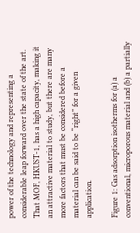power of the technology and representing a considerable leap forward over the state of the art. That MOF, HKUST-1, has a high capacity, making it an attractive material to study, but there are many more factors that must be considered before a material can be said to be “right” for a given application.

Figure 1: Gas adsorption isotherms for (a) a conventional, microporous material and (b) a partially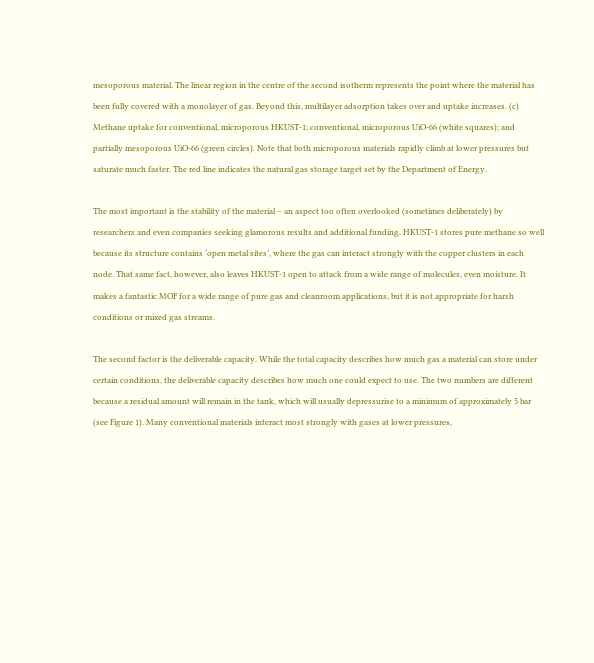mesoporous material. The linear region in the centre of the second isotherm represents the point where the material has been fully covered with a monolayer of gas. Beyond this, multilayer adsorption takes over and uptake increases. (c) Methane uptake for conventional, microporous HKUST-1; conventional, microporous UiO-66 (white squares); and partially mesoporous UiO-66 (green circles). Note that both microporous materials rapidly climb at lower pressures but saturate much faster. The red line indicates the natural gas storage target set by the Department of Energy.

The most important is the stability of the material – an aspect too often overlooked (sometimes deliberately) by researchers and even companies seeking glamorous results and additional funding. HKUST-1 stores pure methane so well because its structure contains ‘open metal sites’, where the gas can interact strongly with the copper clusters in each node. That same fact, however, also leaves HKUST-1 open to attack from a wide range of molecules, even moisture. It makes a fantastic MOF for a wide range of pure gas and cleanroom applications, but it is not appropriate for harsh conditions or mixed gas streams.

The second factor is the deliverable capacity. While the total capacity describes how much gas a material can store under certain conditions, the deliverable capacity describes how much one could expect to use. The two numbers are different because a residual amount will remain in the tank, which will usually depressurise to a minimum of approximately 5 bar (see Figure 1). Many conventional materials interact most strongly with gases at lower pressures,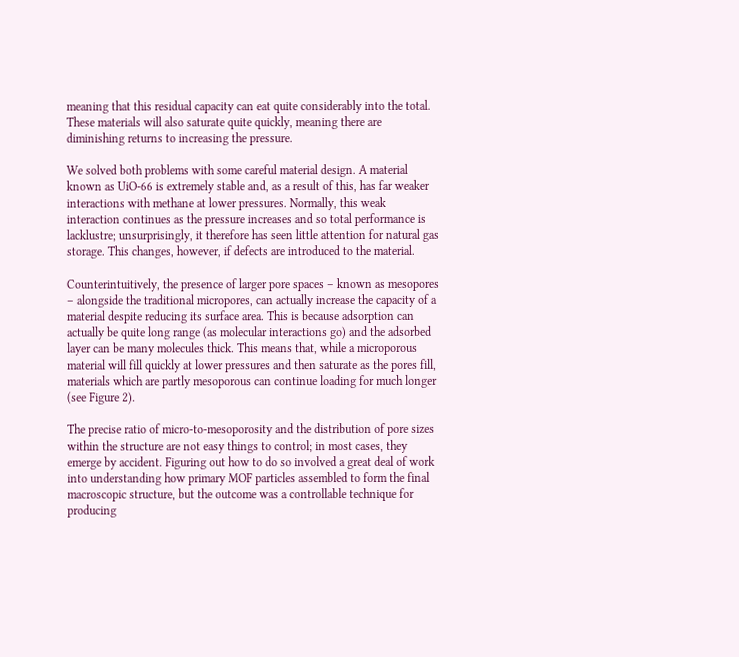meaning that this residual capacity can eat quite considerably into the total. These materials will also saturate quite quickly, meaning there are diminishing returns to increasing the pressure.

We solved both problems with some careful material design. A material known as UiO-66 is extremely stable and, as a result of this, has far weaker interactions with methane at lower pressures. Normally, this weak interaction continues as the pressure increases and so total performance is lacklustre; unsurprisingly, it therefore has seen little attention for natural gas storage. This changes, however, if defects are introduced to the material.

Counterintuitively, the presence of larger pore spaces – known as mesopores – alongside the traditional micropores, can actually increase the capacity of a material despite reducing its surface area. This is because adsorption can actually be quite long range (as molecular interactions go) and the adsorbed layer can be many molecules thick. This means that, while a microporous material will fill quickly at lower pressures and then saturate as the pores fill, materials which are partly mesoporous can continue loading for much longer (see Figure 2).

The precise ratio of micro-to-mesoporosity and the distribution of pore sizes within the structure are not easy things to control; in most cases, they emerge by accident. Figuring out how to do so involved a great deal of work into understanding how primary MOF particles assembled to form the final macroscopic structure, but the outcome was a controllable technique for producing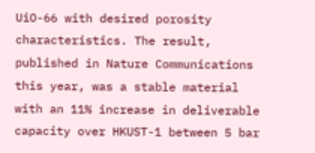UiO-66 with desired porosity characteristics. The result, published in Nature Communications this year, was a stable material with an 11% increase in deliverable capacity over HKUST-1 between 5 bar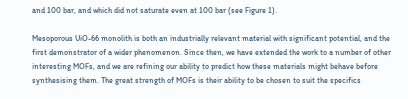and 100 bar, and which did not saturate even at 100 bar (see Figure 1).

Mesoporous UiO-66 monolith is both an industrially relevant material with significant potential, and the first demonstrator of a wider phenomenon. Since then, we have extended the work to a number of other interesting MOFs, and we are refining our ability to predict how these materials might behave before synthesising them. The great strength of MOFs is their ability to be chosen to suit the specifics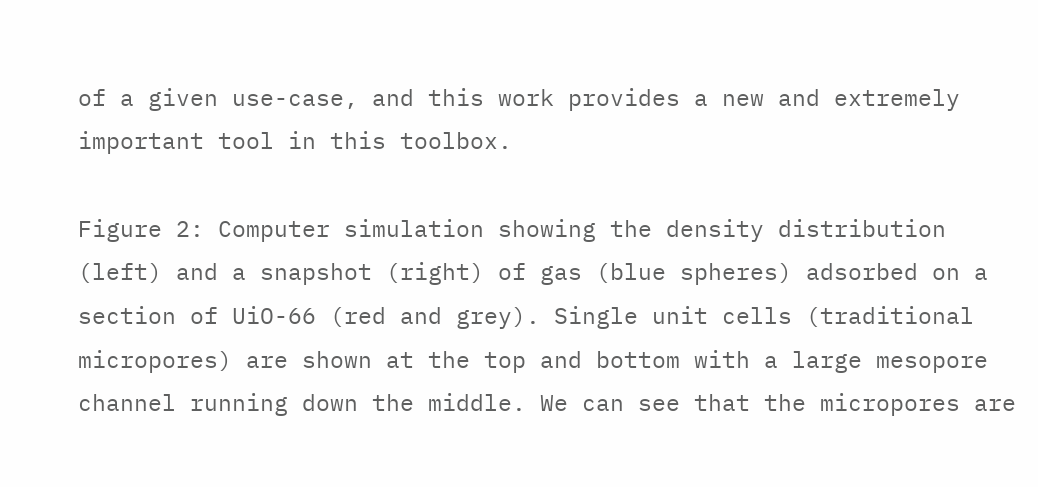of a given use-case, and this work provides a new and extremely important tool in this toolbox.

Figure 2: Computer simulation showing the density distribution (left) and a snapshot (right) of gas (blue spheres) adsorbed on a section of UiO-66 (red and grey). Single unit cells (traditional micropores) are shown at the top and bottom with a large mesopore channel running down the middle. We can see that the micropores are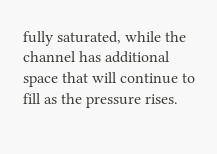fully saturated, while the channel has additional space that will continue to fill as the pressure rises.